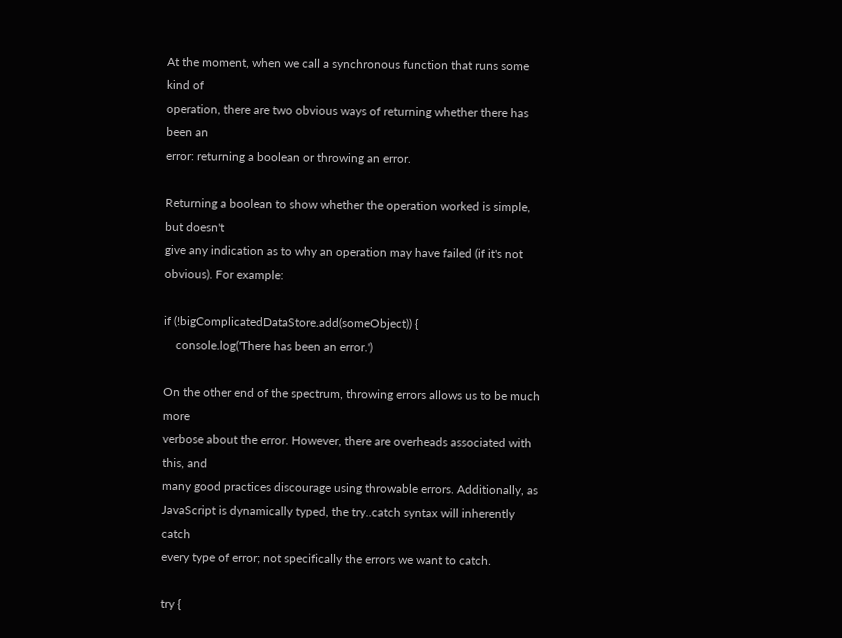At the moment, when we call a synchronous function that runs some kind of
operation, there are two obvious ways of returning whether there has been an
error: returning a boolean or throwing an error.

Returning a boolean to show whether the operation worked is simple, but doesn't
give any indication as to why an operation may have failed (if it's not
obvious). For example:

if (!bigComplicatedDataStore.add(someObject)) {
    console.log('There has been an error.')

On the other end of the spectrum, throwing errors allows us to be much more
verbose about the error. However, there are overheads associated with this, and
many good practices discourage using throwable errors. Additionally, as
JavaScript is dynamically typed, the try..catch syntax will inherently catch
every type of error; not specifically the errors we want to catch.

try {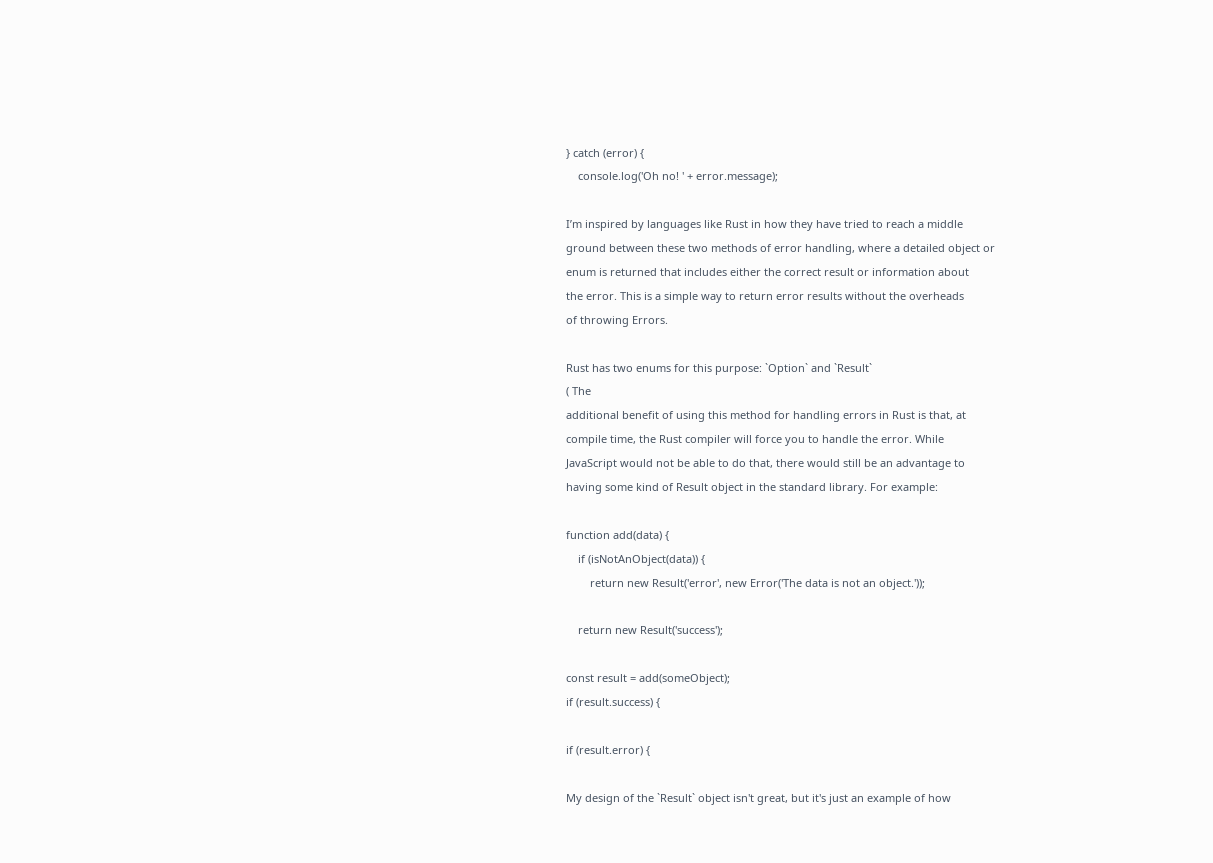} catch (error) {
    console.log('Oh no! ' + error.message);

I’m inspired by languages like Rust in how they have tried to reach a middle
ground between these two methods of error handling, where a detailed object or
enum is returned that includes either the correct result or information about
the error. This is a simple way to return error results without the overheads
of throwing Errors.

Rust has two enums for this purpose: `Option` and `Result`
( The
additional benefit of using this method for handling errors in Rust is that, at
compile time, the Rust compiler will force you to handle the error. While
JavaScript would not be able to do that, there would still be an advantage to
having some kind of Result object in the standard library. For example:

function add(data) {
    if (isNotAnObject(data)) {
        return new Result('error', new Error('The data is not an object.'));

    return new Result('success');

const result = add(someObject);
if (result.success) {

if (result.error) {

My design of the `Result` object isn't great, but it's just an example of how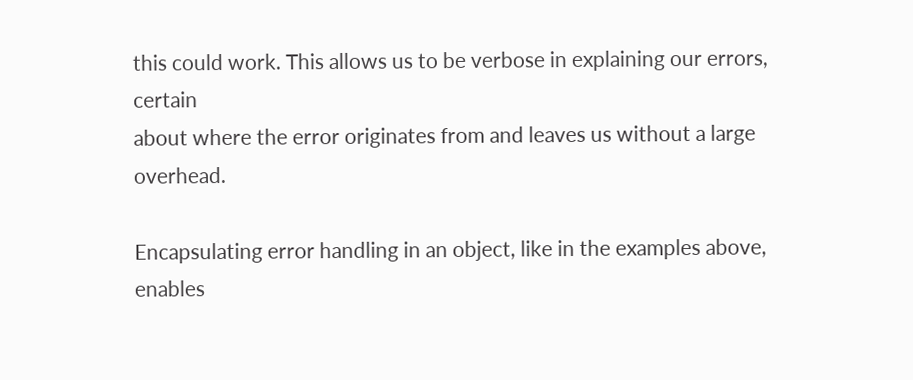this could work. This allows us to be verbose in explaining our errors, certain
about where the error originates from and leaves us without a large overhead.

Encapsulating error handling in an object, like in the examples above, enables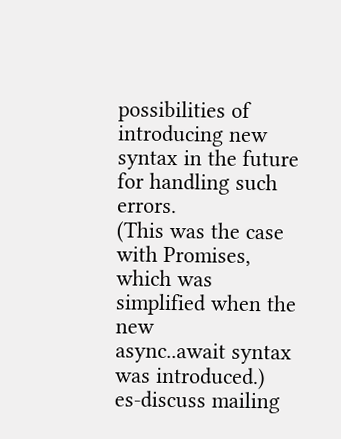possibilities of introducing new syntax in the future for handling such errors.
(This was the case with Promises, which was simplified when the new
async..await syntax was introduced.)
es-discuss mailing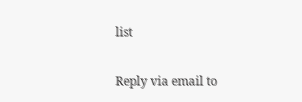list

Reply via email to